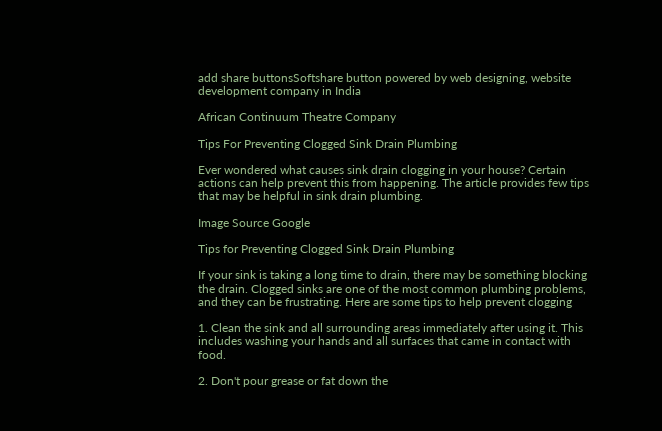add share buttonsSoftshare button powered by web designing, website development company in India

African Continuum Theatre Company

Tips For Preventing Clogged Sink Drain Plumbing

Ever wondered what causes sink drain clogging in your house? Certain actions can help prevent this from happening. The article provides few tips that may be helpful in sink drain plumbing.

Image Source Google

Tips for Preventing Clogged Sink Drain Plumbing

If your sink is taking a long time to drain, there may be something blocking the drain. Clogged sinks are one of the most common plumbing problems, and they can be frustrating. Here are some tips to help prevent clogging

1. Clean the sink and all surrounding areas immediately after using it. This includes washing your hands and all surfaces that came in contact with food.

2. Don't pour grease or fat down the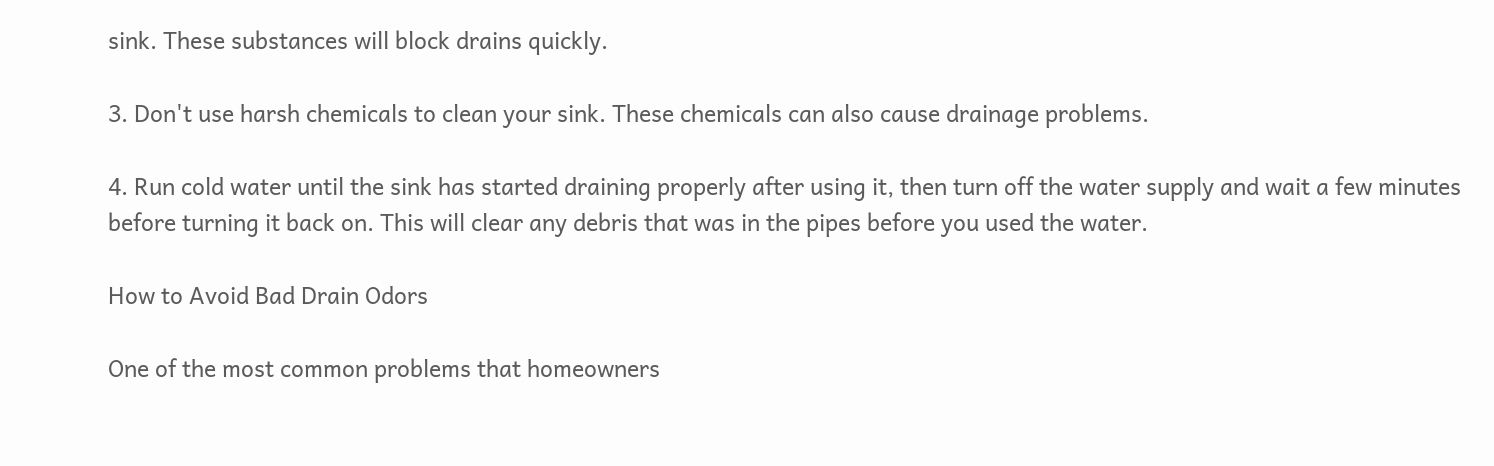sink. These substances will block drains quickly.

3. Don't use harsh chemicals to clean your sink. These chemicals can also cause drainage problems.

4. Run cold water until the sink has started draining properly after using it, then turn off the water supply and wait a few minutes before turning it back on. This will clear any debris that was in the pipes before you used the water.

How to Avoid Bad Drain Odors

One of the most common problems that homeowners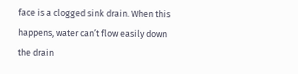face is a clogged sink drain. When this happens, water can’t flow easily down the drain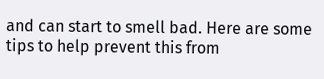and can start to smell bad. Here are some tips to help prevent this from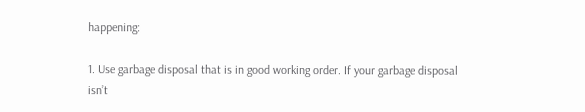happening:

1. Use garbage disposal that is in good working order. If your garbage disposal isn’t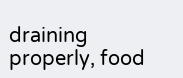draining properly, food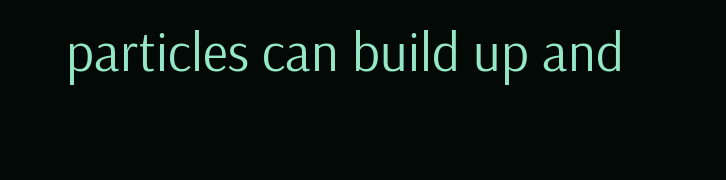particles can build up and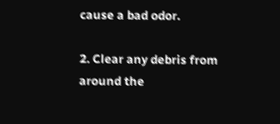cause a bad odor.

2. Clear any debris from around the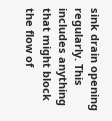sink drain opening regularly. This includes anything that might block the flow of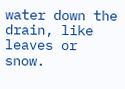water down the drain, like leaves or snow.